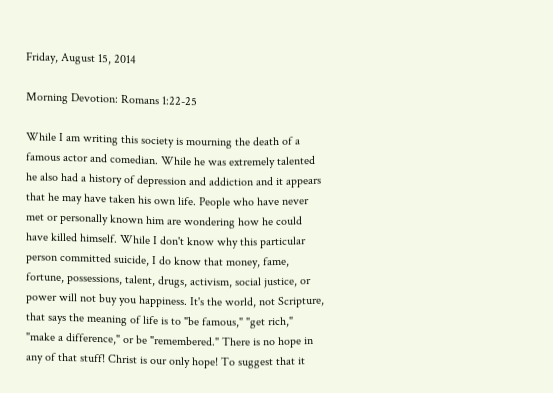Friday, August 15, 2014

Morning Devotion: Romans 1:22-25

While I am writing this society is mourning the death of a famous actor and comedian. While he was extremely talented he also had a history of depression and addiction and it appears that he may have taken his own life. People who have never met or personally known him are wondering how he could have killed himself. While I don't know why this particular person committed suicide, I do know that money, fame, fortune, possessions, talent, drugs, activism, social justice, or power will not buy you happiness. It's the world, not Scripture, that says the meaning of life is to "be famous," "get rich," "make a difference," or be "remembered." There is no hope in any of that stuff! Christ is our only hope! To suggest that it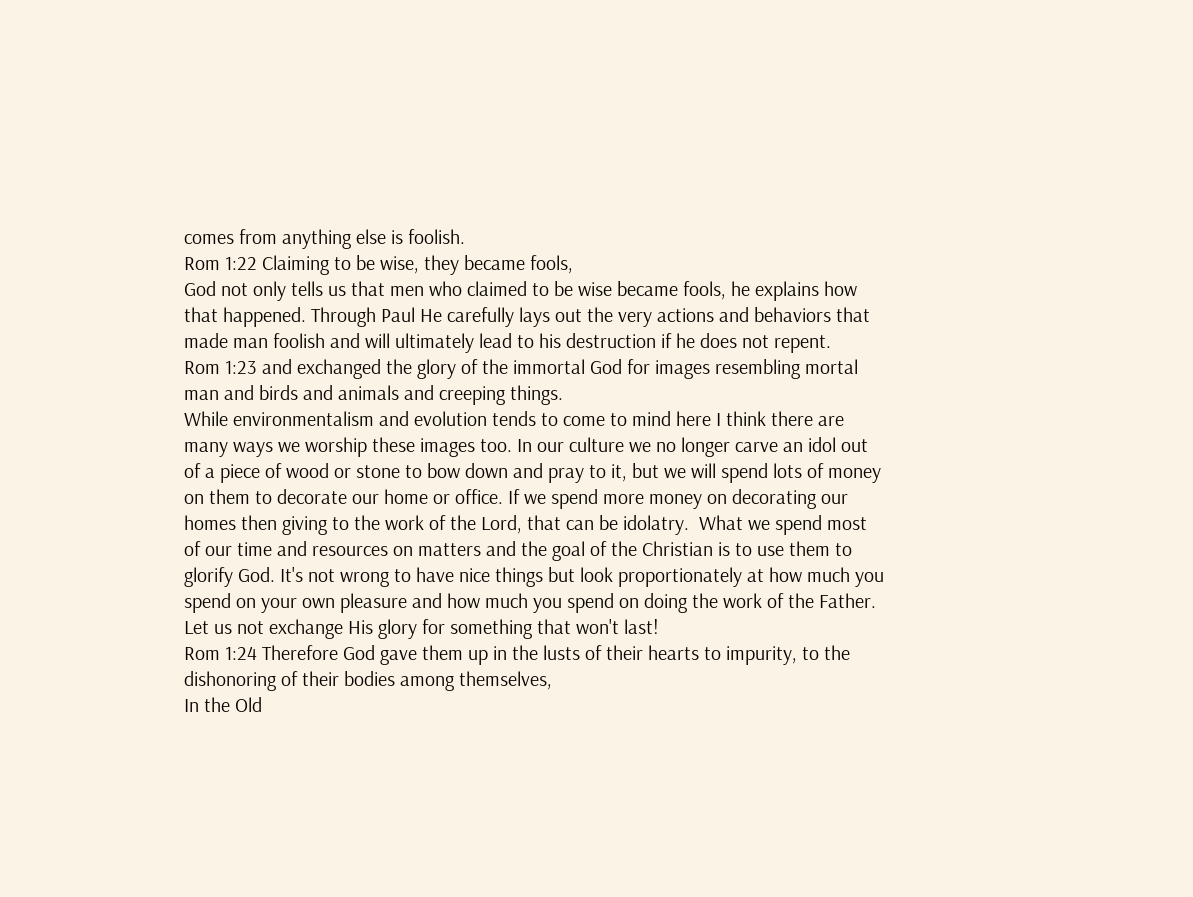comes from anything else is foolish.
Rom 1:22 Claiming to be wise, they became fools,
God not only tells us that men who claimed to be wise became fools, he explains how that happened. Through Paul He carefully lays out the very actions and behaviors that made man foolish and will ultimately lead to his destruction if he does not repent.
Rom 1:23 and exchanged the glory of the immortal God for images resembling mortal man and birds and animals and creeping things.
While environmentalism and evolution tends to come to mind here I think there are many ways we worship these images too. In our culture we no longer carve an idol out of a piece of wood or stone to bow down and pray to it, but we will spend lots of money on them to decorate our home or office. If we spend more money on decorating our homes then giving to the work of the Lord, that can be idolatry.  What we spend most of our time and resources on matters and the goal of the Christian is to use them to glorify God. It's not wrong to have nice things but look proportionately at how much you spend on your own pleasure and how much you spend on doing the work of the Father. Let us not exchange His glory for something that won't last!
Rom 1:24 Therefore God gave them up in the lusts of their hearts to impurity, to the dishonoring of their bodies among themselves,
In the Old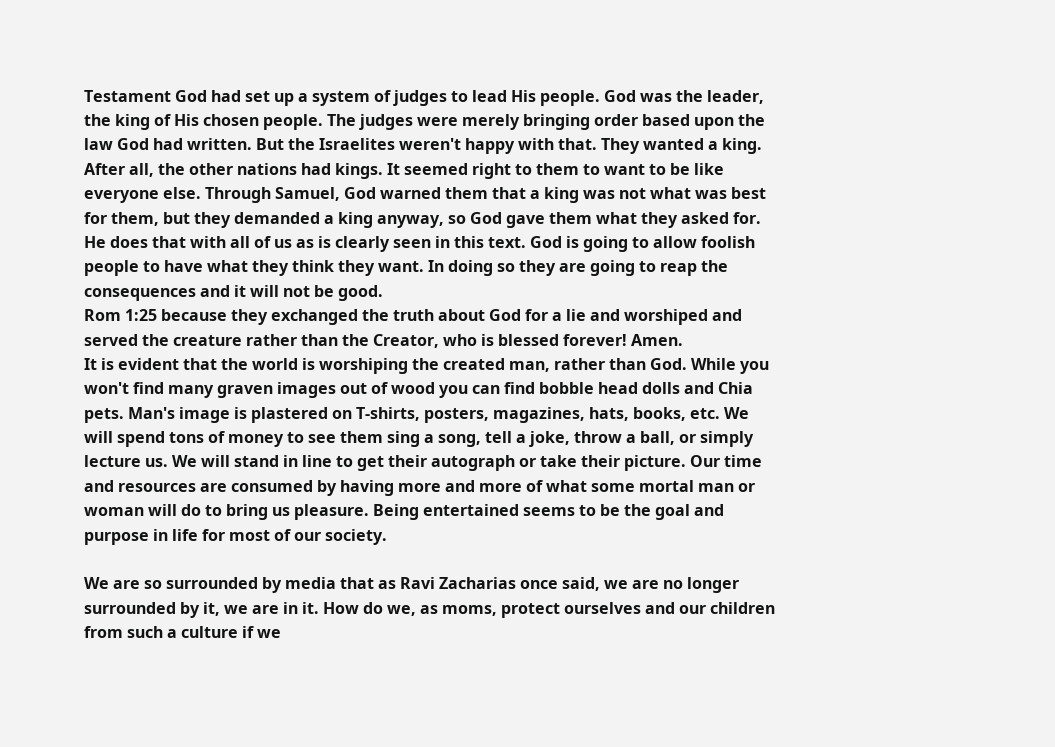Testament God had set up a system of judges to lead His people. God was the leader, the king of His chosen people. The judges were merely bringing order based upon the law God had written. But the Israelites weren't happy with that. They wanted a king. After all, the other nations had kings. It seemed right to them to want to be like everyone else. Through Samuel, God warned them that a king was not what was best for them, but they demanded a king anyway, so God gave them what they asked for. He does that with all of us as is clearly seen in this text. God is going to allow foolish people to have what they think they want. In doing so they are going to reap the consequences and it will not be good.
Rom 1:25 because they exchanged the truth about God for a lie and worshiped and served the creature rather than the Creator, who is blessed forever! Amen.
It is evident that the world is worshiping the created man, rather than God. While you won't find many graven images out of wood you can find bobble head dolls and Chia pets. Man's image is plastered on T-shirts, posters, magazines, hats, books, etc. We will spend tons of money to see them sing a song, tell a joke, throw a ball, or simply lecture us. We will stand in line to get their autograph or take their picture. Our time and resources are consumed by having more and more of what some mortal man or woman will do to bring us pleasure. Being entertained seems to be the goal and purpose in life for most of our society.

We are so surrounded by media that as Ravi Zacharias once said, we are no longer surrounded by it, we are in it. How do we, as moms, protect ourselves and our children from such a culture if we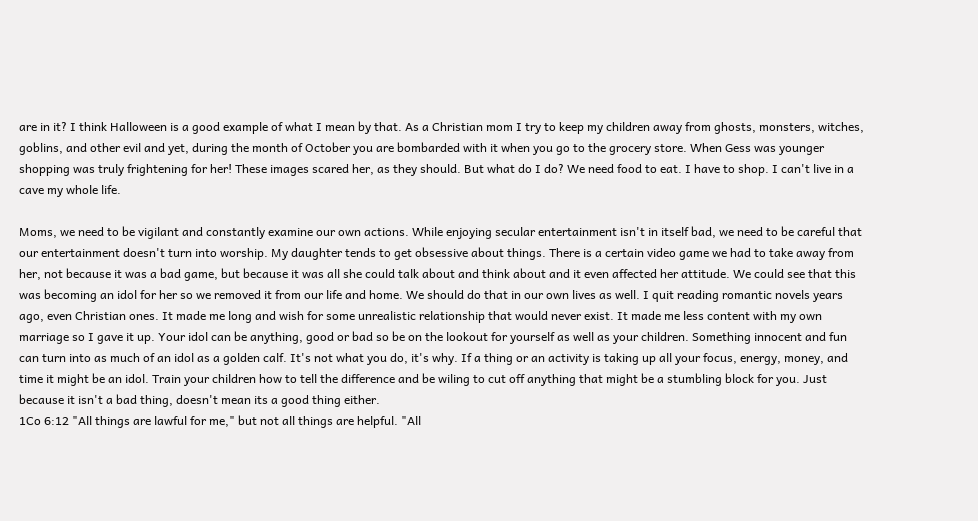are in it? I think Halloween is a good example of what I mean by that. As a Christian mom I try to keep my children away from ghosts, monsters, witches, goblins, and other evil and yet, during the month of October you are bombarded with it when you go to the grocery store. When Gess was younger shopping was truly frightening for her! These images scared her, as they should. But what do I do? We need food to eat. I have to shop. I can't live in a cave my whole life.

Moms, we need to be vigilant and constantly examine our own actions. While enjoying secular entertainment isn't in itself bad, we need to be careful that our entertainment doesn't turn into worship. My daughter tends to get obsessive about things. There is a certain video game we had to take away from her, not because it was a bad game, but because it was all she could talk about and think about and it even affected her attitude. We could see that this was becoming an idol for her so we removed it from our life and home. We should do that in our own lives as well. I quit reading romantic novels years ago, even Christian ones. It made me long and wish for some unrealistic relationship that would never exist. It made me less content with my own marriage so I gave it up. Your idol can be anything, good or bad so be on the lookout for yourself as well as your children. Something innocent and fun can turn into as much of an idol as a golden calf. It's not what you do, it's why. If a thing or an activity is taking up all your focus, energy, money, and time it might be an idol. Train your children how to tell the difference and be wiling to cut off anything that might be a stumbling block for you. Just because it isn't a bad thing, doesn't mean its a good thing either.
1Co 6:12 "All things are lawful for me," but not all things are helpful. "All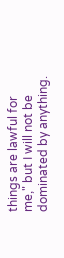things are lawful for me," but I will not be dominated by anything.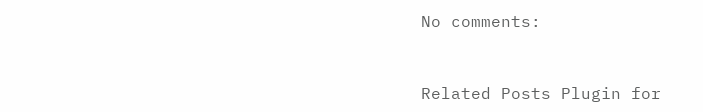No comments:


Related Posts Plugin for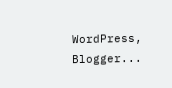WordPress, Blogger...